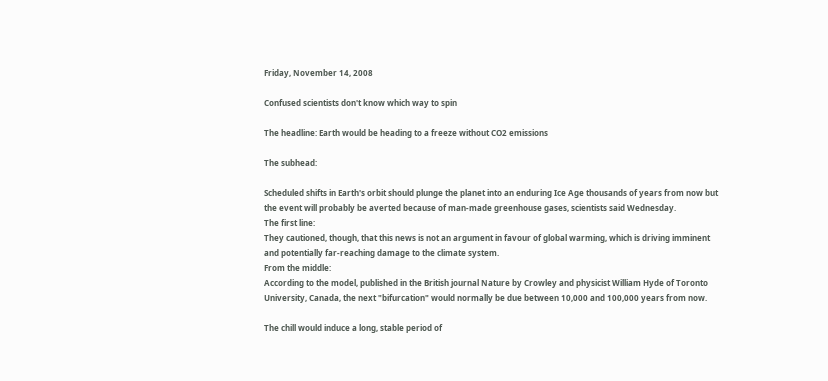Friday, November 14, 2008

Confused scientists don't know which way to spin

The headline: Earth would be heading to a freeze without CO2 emissions

The subhead:

Scheduled shifts in Earth's orbit should plunge the planet into an enduring Ice Age thousands of years from now but the event will probably be averted because of man-made greenhouse gases, scientists said Wednesday.
The first line:
They cautioned, though, that this news is not an argument in favour of global warming, which is driving imminent and potentially far-reaching damage to the climate system.
From the middle:
According to the model, published in the British journal Nature by Crowley and physicist William Hyde of Toronto University, Canada, the next "bifurcation" would normally be due between 10,000 and 100,000 years from now.

The chill would induce a long, stable period of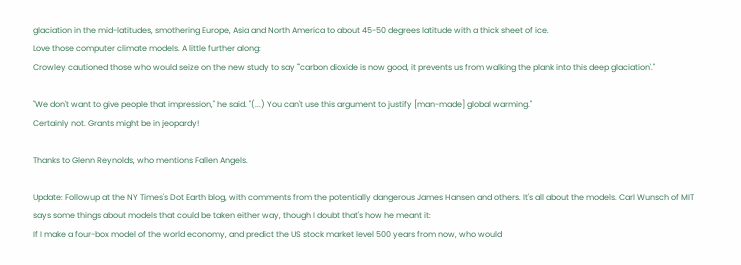glaciation in the mid-latitudes, smothering Europe, Asia and North America to about 45-50 degrees latitude with a thick sheet of ice.
Love those computer climate models. A little further along:
Crowley cautioned those who would seize on the new study to say "'carbon dioxide is now good, it prevents us from walking the plank into this deep glaciation'."

"We don't want to give people that impression," he said. "(...) You can't use this argument to justify [man-made] global warming."
Certainly not. Grants might be in jeopardy!

Thanks to Glenn Reynolds, who mentions Fallen Angels.

Update: Followup at the NY Times's Dot Earth blog, with comments from the potentially dangerous James Hansen and others. It's all about the models. Carl Wunsch of MIT says some things about models that could be taken either way, though I doubt that's how he meant it:
If I make a four-box model of the world economy, and predict the US stock market level 500 years from now, who would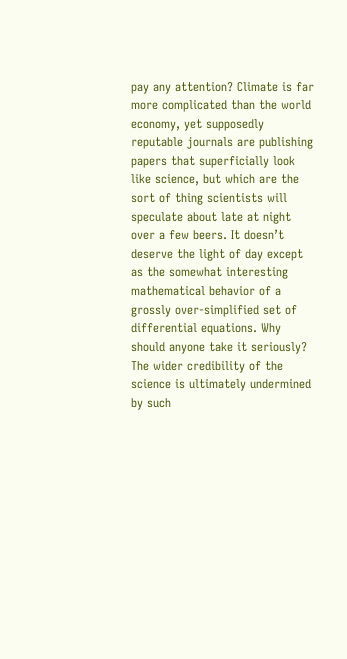pay any attention? Climate is far more complicated than the world economy, yet supposedly reputable journals are publishing papers that superficially look like science, but which are the sort of thing scientists will speculate about late at night over a few beers. It doesn’t deserve the light of day except as the somewhat interesting mathematical behavior of a grossly over-simplified set of differential equations. Why should anyone take it seriously? The wider credibility of the science is ultimately undermined by such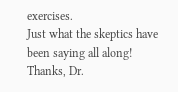exercises.
Just what the skeptics have been saying all along! Thanks, Dr.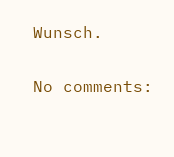Wunsch.

No comments: